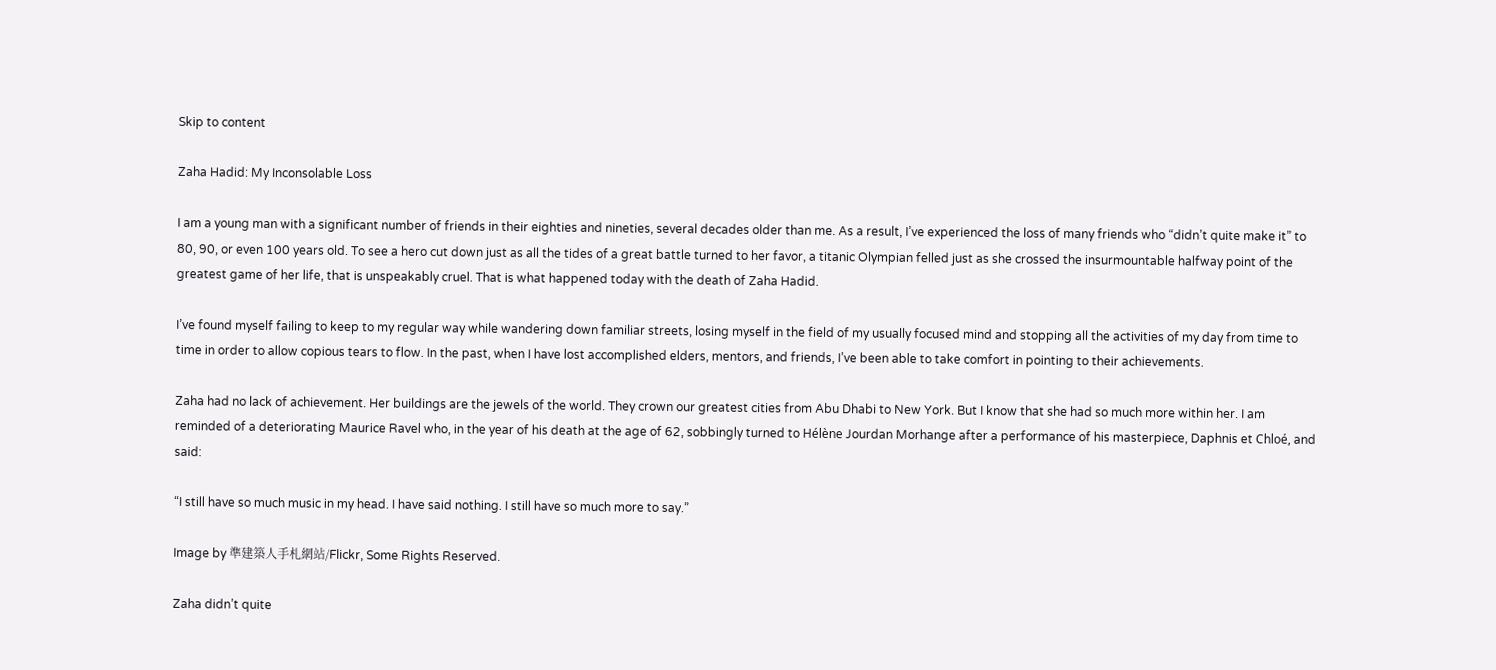Skip to content

Zaha Hadid: My Inconsolable Loss

I am a young man with a significant number of friends in their eighties and nineties, several decades older than me. As a result, I’ve experienced the loss of many friends who “didn’t quite make it” to 80, 90, or even 100 years old. To see a hero cut down just as all the tides of a great battle turned to her favor, a titanic Olympian felled just as she crossed the insurmountable halfway point of the greatest game of her life, that is unspeakably cruel. That is what happened today with the death of Zaha Hadid.

I’ve found myself failing to keep to my regular way while wandering down familiar streets, losing myself in the field of my usually focused mind and stopping all the activities of my day from time to time in order to allow copious tears to flow. In the past, when I have lost accomplished elders, mentors, and friends, I’ve been able to take comfort in pointing to their achievements.

Zaha had no lack of achievement. Her buildings are the jewels of the world. They crown our greatest cities from Abu Dhabi to New York. But I know that she had so much more within her. I am reminded of a deteriorating Maurice Ravel who, in the year of his death at the age of 62, sobbingly turned to Hélène Jourdan Morhange after a performance of his masterpiece, Daphnis et Chloé, and said:

“I still have so much music in my head. I have said nothing. I still have so much more to say.”

Image by 準建築人手札網站/Flickr, Some Rights Reserved.

Zaha didn’t quite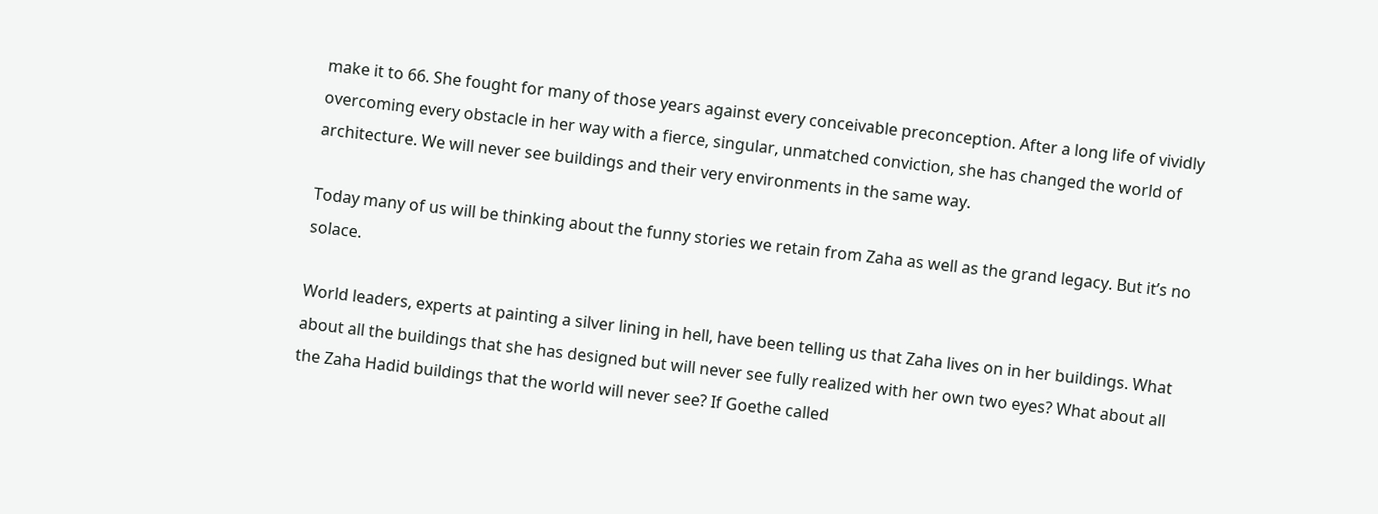make it to 66. She fought for many of those years against every conceivable preconception. After a long life of vividly overcoming every obstacle in her way with a fierce, singular, unmatched conviction, she has changed the world of architecture. We will never see buildings and their very environments in the same way.

Today many of us will be thinking about the funny stories we retain from Zaha as well as the grand legacy. But it’s no solace.

World leaders, experts at painting a silver lining in hell, have been telling us that Zaha lives on in her buildings. What about all the buildings that she has designed but will never see fully realized with her own two eyes? What about all the Zaha Hadid buildings that the world will never see? If Goethe called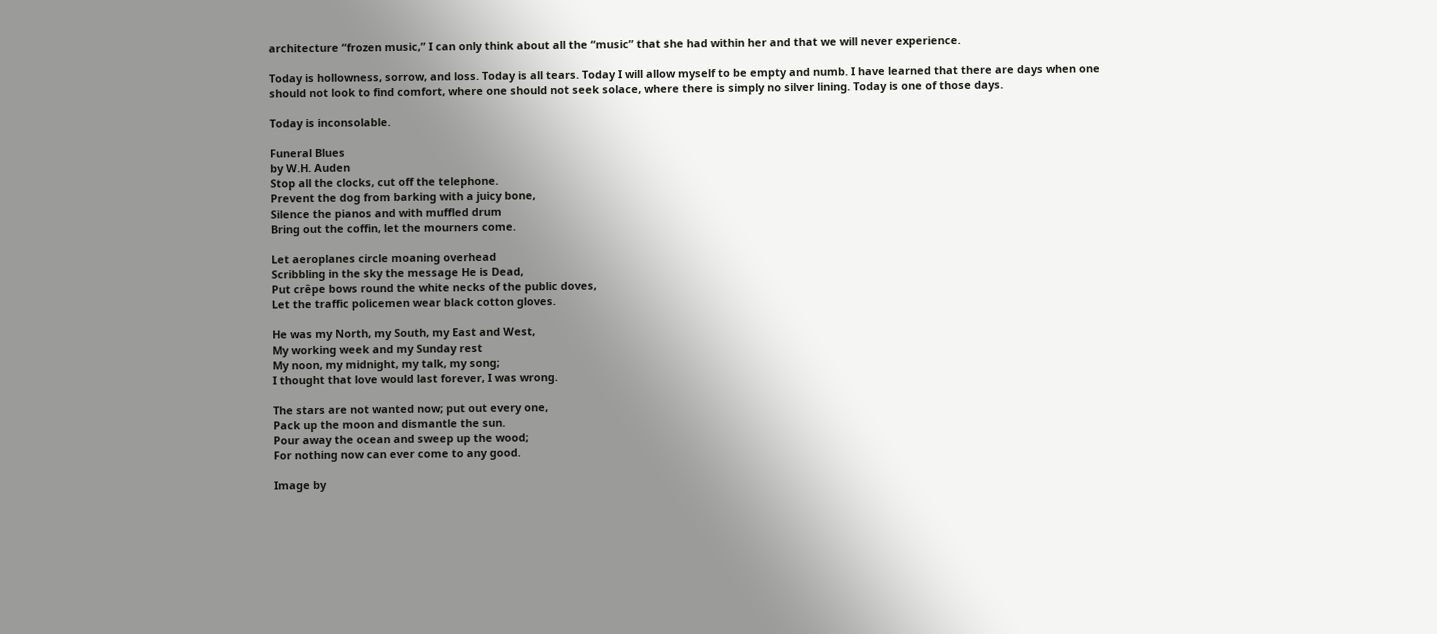architecture “frozen music,” I can only think about all the “music” that she had within her and that we will never experience.

Today is hollowness, sorrow, and loss. Today is all tears. Today I will allow myself to be empty and numb. I have learned that there are days when one should not look to find comfort, where one should not seek solace, where there is simply no silver lining. Today is one of those days.

Today is inconsolable.

Funeral Blues
by W.H. Auden
Stop all the clocks, cut off the telephone.
Prevent the dog from barking with a juicy bone,
Silence the pianos and with muffled drum
Bring out the coffin, let the mourners come.

Let aeroplanes circle moaning overhead
Scribbling in the sky the message He is Dead,
Put crêpe bows round the white necks of the public doves,
Let the traffic policemen wear black cotton gloves.

He was my North, my South, my East and West,
My working week and my Sunday rest
My noon, my midnight, my talk, my song;
I thought that love would last forever, I was wrong.

The stars are not wanted now; put out every one,
Pack up the moon and dismantle the sun.
Pour away the ocean and sweep up the wood;
For nothing now can ever come to any good.

Image by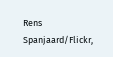Rens Spanjaard/Flickr,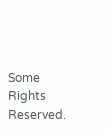Some Rights Reserved.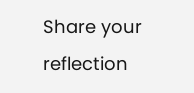Share your reflection